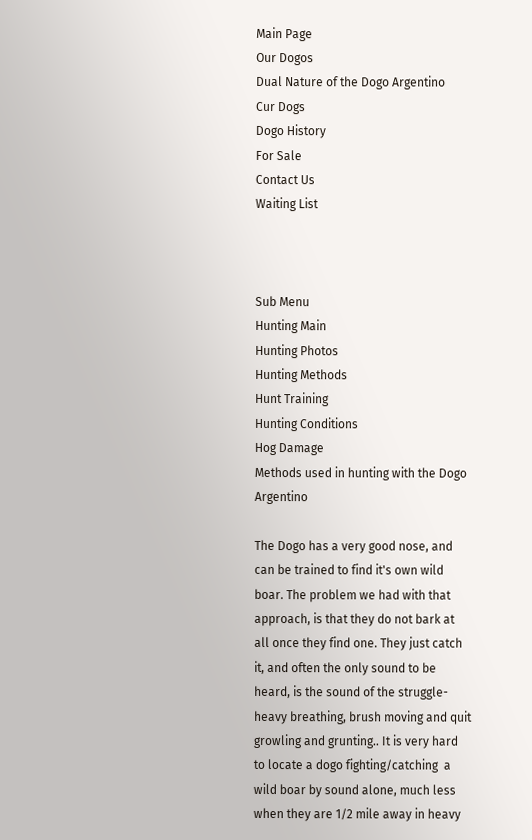Main Page
Our Dogos
Dual Nature of the Dogo Argentino
Cur Dogs
Dogo History
For Sale
Contact Us
Waiting List



Sub Menu
Hunting Main
Hunting Photos
Hunting Methods
Hunt Training
Hunting Conditions
Hog Damage
Methods used in hunting with the Dogo Argentino

The Dogo has a very good nose, and can be trained to find it's own wild boar. The problem we had with that approach, is that they do not bark at all once they find one. They just catch it, and often the only sound to be heard, is the sound of the struggle- heavy breathing, brush moving and quit growling and grunting.. It is very hard to locate a dogo fighting/catching  a wild boar by sound alone, much less when they are 1/2 mile away in heavy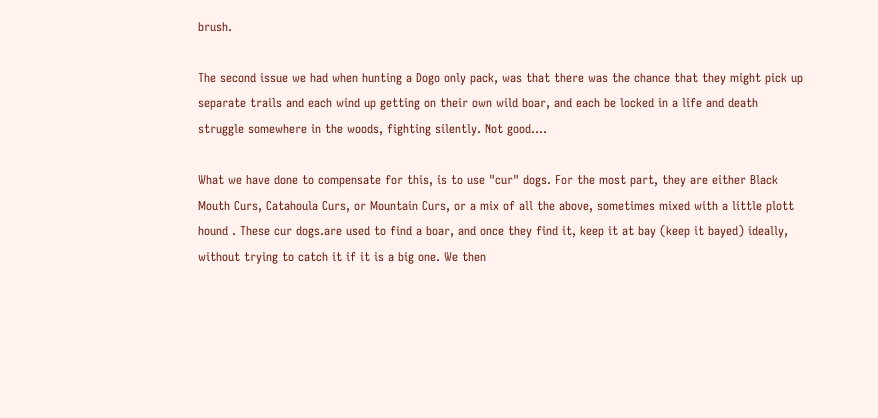brush.

The second issue we had when hunting a Dogo only pack, was that there was the chance that they might pick up separate trails and each wind up getting on their own wild boar, and each be locked in a life and death struggle somewhere in the woods, fighting silently. Not good....

What we have done to compensate for this, is to use "cur" dogs. For the most part, they are either Black Mouth Curs, Catahoula Curs, or Mountain Curs, or a mix of all the above, sometimes mixed with a little plott hound . These cur dogs.are used to find a boar, and once they find it, keep it at bay (keep it bayed) ideally, without trying to catch it if it is a big one. We then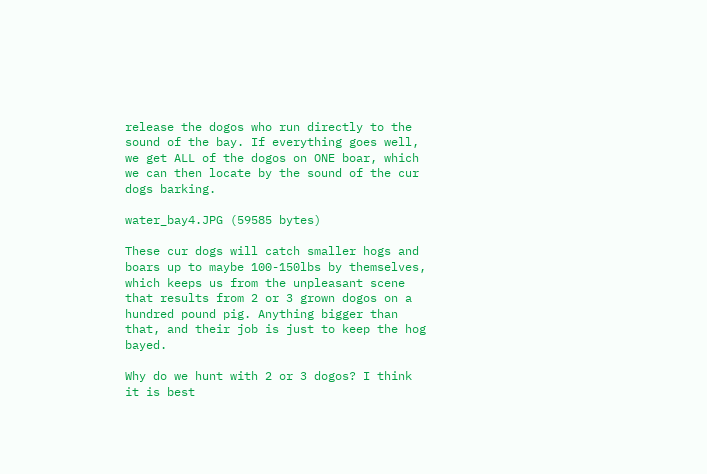release the dogos who run directly to the sound of the bay. If everything goes well, we get ALL of the dogos on ONE boar, which we can then locate by the sound of the cur dogs barking.

water_bay4.JPG (59585 bytes)

These cur dogs will catch smaller hogs and boars up to maybe 100-150lbs by themselves, which keeps us from the unpleasant scene that results from 2 or 3 grown dogos on a hundred pound pig. Anything bigger than that, and their job is just to keep the hog bayed.

Why do we hunt with 2 or 3 dogos? I think it is best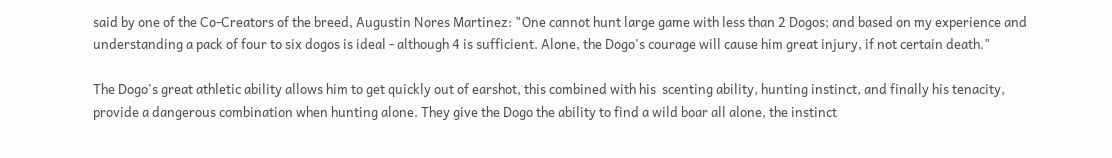said by one of the Co-Creators of the breed, Augustin Nores Martinez: "One cannot hunt large game with less than 2 Dogos; and based on my experience and understanding a pack of four to six dogos is ideal - although 4 is sufficient. Alone, the Dogo's courage will cause him great injury, if not certain death."

The Dogo's great athletic ability allows him to get quickly out of earshot, this combined with his  scenting ability, hunting instinct, and finally his tenacity, provide a dangerous combination when hunting alone. They give the Dogo the ability to find a wild boar all alone, the instinct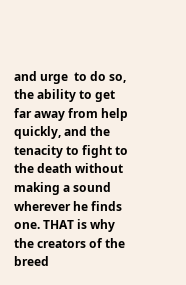and urge  to do so, the ability to get far away from help quickly, and the tenacity to fight to the death without making a sound wherever he finds one. THAT is why the creators of the breed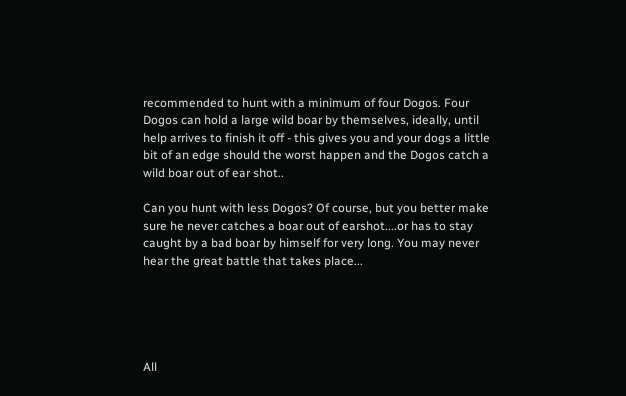recommended to hunt with a minimum of four Dogos. Four Dogos can hold a large wild boar by themselves, ideally, until help arrives to finish it off - this gives you and your dogs a little bit of an edge should the worst happen and the Dogos catch a wild boar out of ear shot..

Can you hunt with less Dogos? Of course, but you better make sure he never catches a boar out of earshot....or has to stay caught by a bad boar by himself for very long. You may never hear the great battle that takes place...





All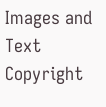Images and Text Copyright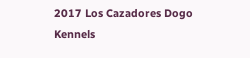2017 Los Cazadores Dogo Kennels